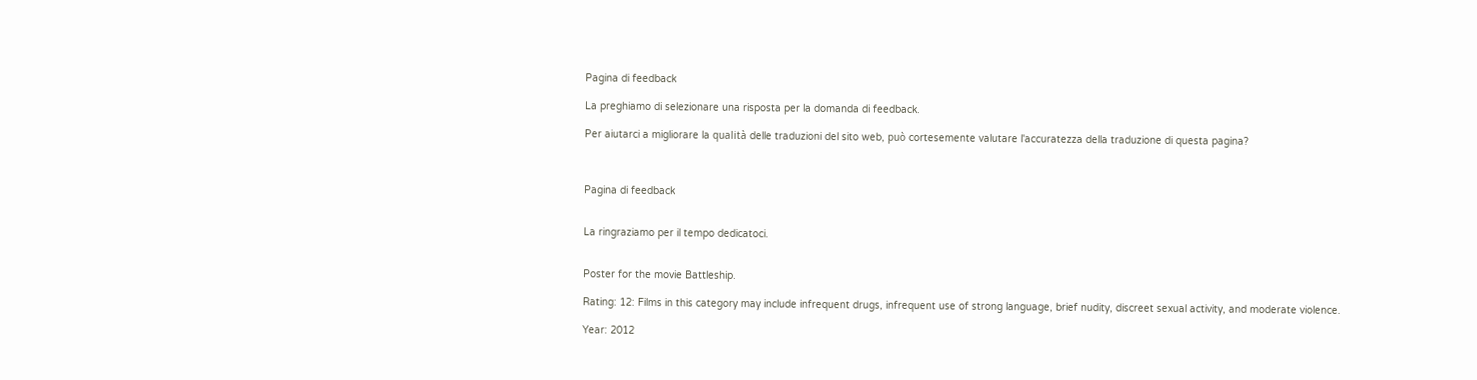Pagina di feedback

La preghiamo di selezionare una risposta per la domanda di feedback.

Per aiutarci a migliorare la qualità delle traduzioni del sito web, può cortesemente valutare l'accuratezza della traduzione di questa pagina?



Pagina di feedback


La ringraziamo per il tempo dedicatoci.


Poster for the movie Battleship.

Rating: 12: Films in this category may include infrequent drugs, infrequent use of strong language, brief nudity, discreet sexual activity, and moderate violence.

Year: 2012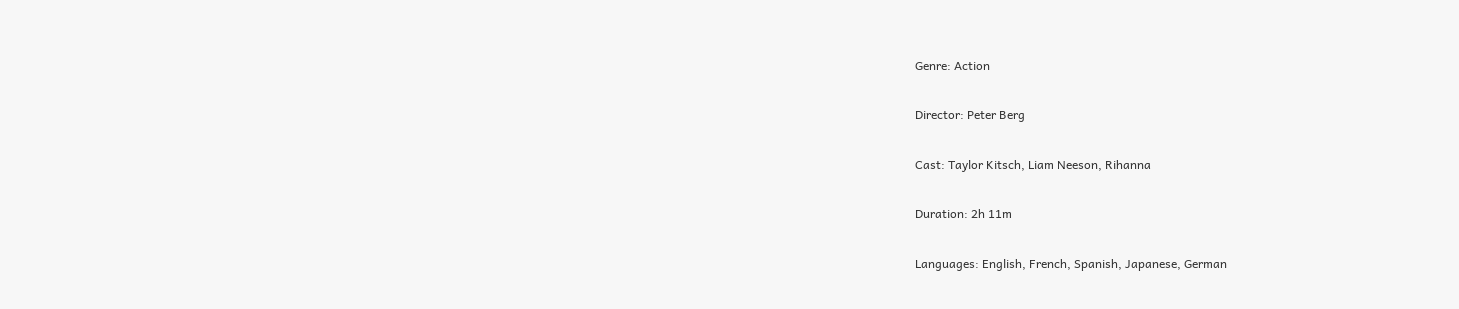Genre: Action

Director: Peter Berg

Cast: Taylor Kitsch, Liam Neeson, Rihanna

Duration: 2h 11m

Languages: English, French, Spanish, Japanese, German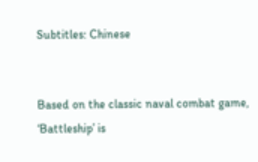Subtitles: Chinese


Based on the classic naval combat game, ‘Battleship’ is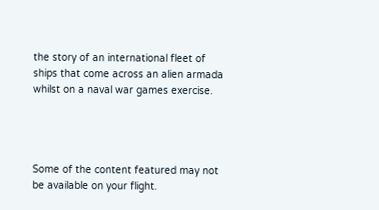the story of an international fleet of ships that come across an alien armada whilst on a naval war games exercise.




Some of the content featured may not be available on your flight.